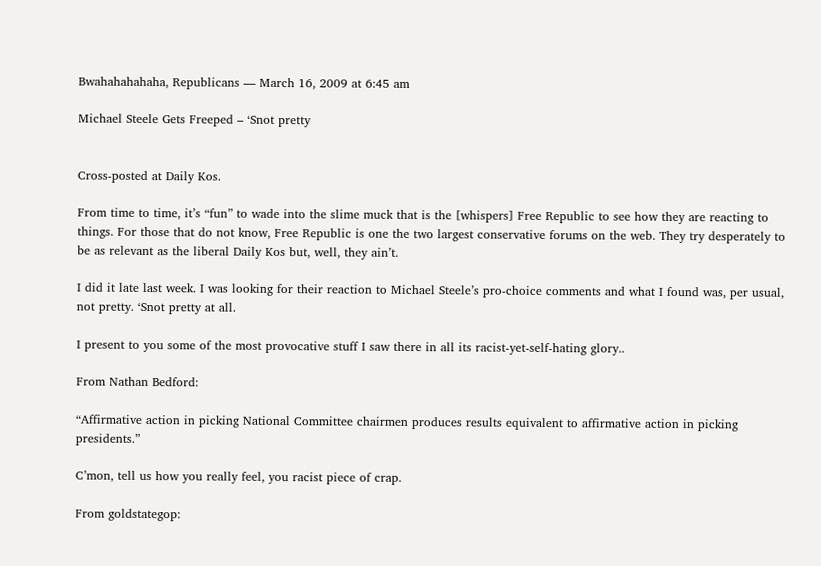Bwahahahahaha, Republicans — March 16, 2009 at 6:45 am

Michael Steele Gets Freeped – ‘Snot pretty


Cross-posted at Daily Kos.

From time to time, it’s “fun” to wade into the slime muck that is the [whispers] Free Republic to see how they are reacting to things. For those that do not know, Free Republic is one the two largest conservative forums on the web. They try desperately to be as relevant as the liberal Daily Kos but, well, they ain’t.

I did it late last week. I was looking for their reaction to Michael Steele’s pro-choice comments and what I found was, per usual, not pretty. ‘Snot pretty at all.

I present to you some of the most provocative stuff I saw there in all its racist-yet-self-hating glory..

From Nathan Bedford:

“Affirmative action in picking National Committee chairmen produces results equivalent to affirmative action in picking presidents.”

C’mon, tell us how you really feel, you racist piece of crap.

From goldstategop: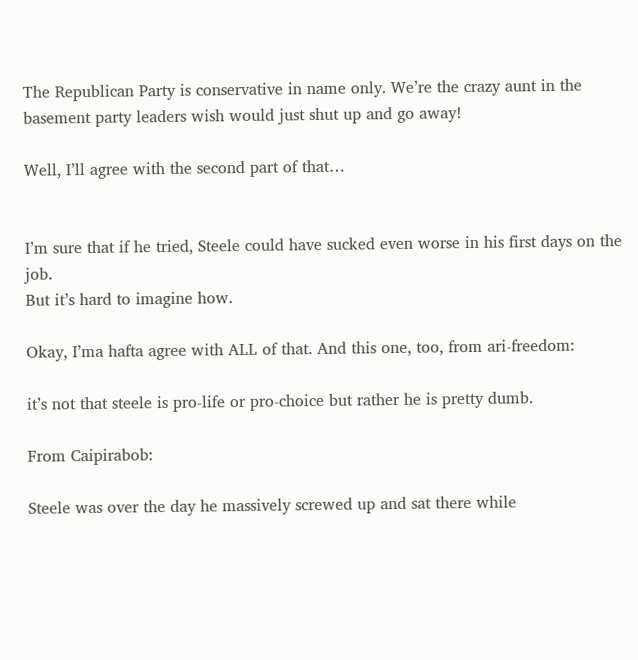The Republican Party is conservative in name only. We’re the crazy aunt in the basement party leaders wish would just shut up and go away!

Well, I’ll agree with the second part of that…


I’m sure that if he tried, Steele could have sucked even worse in his first days on the job.
But it’s hard to imagine how.

Okay, I’ma hafta agree with ALL of that. And this one, too, from ari-freedom:

it’s not that steele is pro-life or pro-choice but rather he is pretty dumb.

From Caipirabob:

Steele was over the day he massively screwed up and sat there while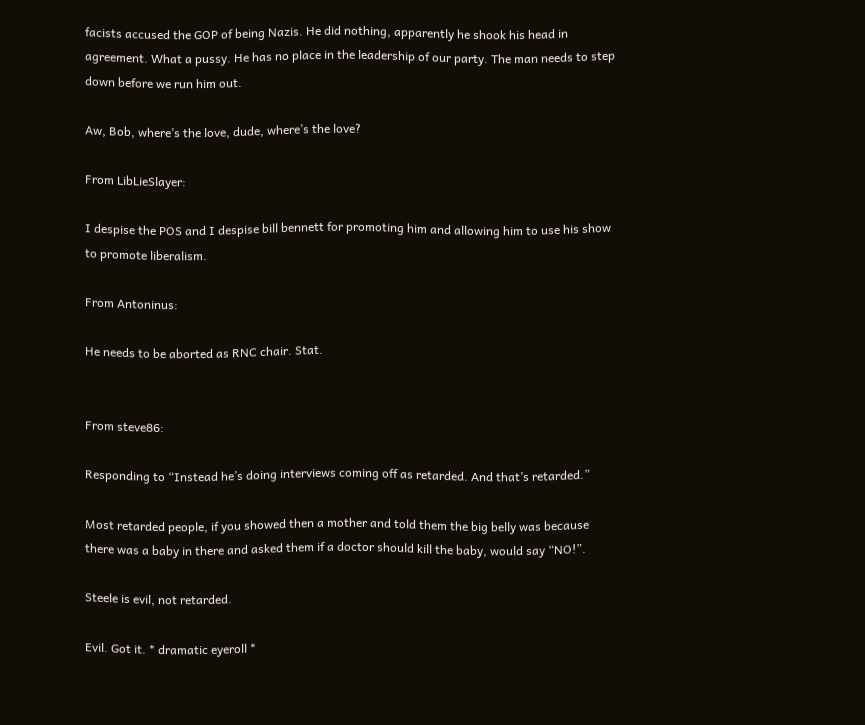facists accused the GOP of being Nazis. He did nothing, apparently he shook his head in agreement. What a pussy. He has no place in the leadership of our party. The man needs to step down before we run him out.

Aw, Bob, where’s the love, dude, where’s the love?

From LibLieSlayer:

I despise the POS and I despise bill bennett for promoting him and allowing him to use his show to promote liberalism.

From Antoninus:

He needs to be aborted as RNC chair. Stat.


From steve86:

Responding to “Instead he’s doing interviews coming off as retarded. And that’s retarded.”

Most retarded people, if you showed then a mother and told them the big belly was because there was a baby in there and asked them if a doctor should kill the baby, would say “NO!”.

Steele is evil, not retarded.

Evil. Got it. * dramatic eyeroll *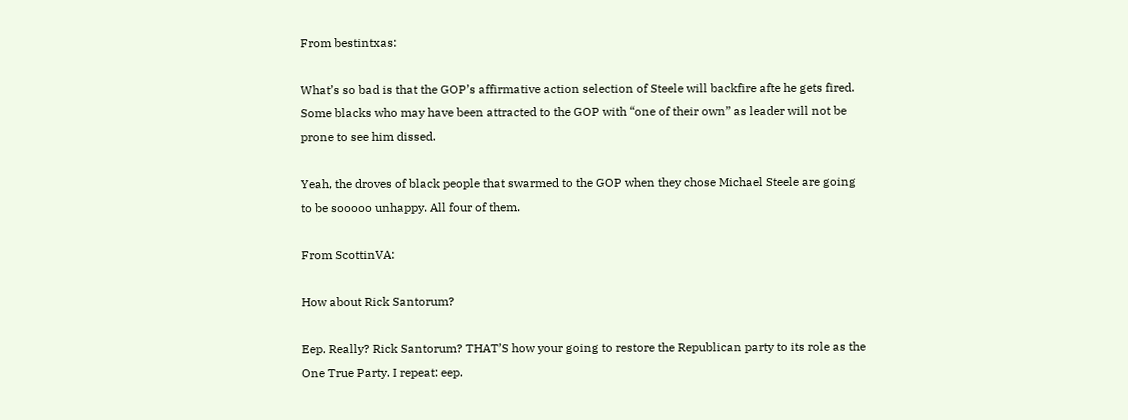From bestintxas:

What’s so bad is that the GOP’s affirmative action selection of Steele will backfire afte he gets fired. Some blacks who may have been attracted to the GOP with “one of their own” as leader will not be prone to see him dissed.

Yeah, the droves of black people that swarmed to the GOP when they chose Michael Steele are going to be sooooo unhappy. All four of them.

From ScottinVA:

How about Rick Santorum?

Eep. Really? Rick Santorum? THAT’S how your going to restore the Republican party to its role as the One True Party. I repeat: eep.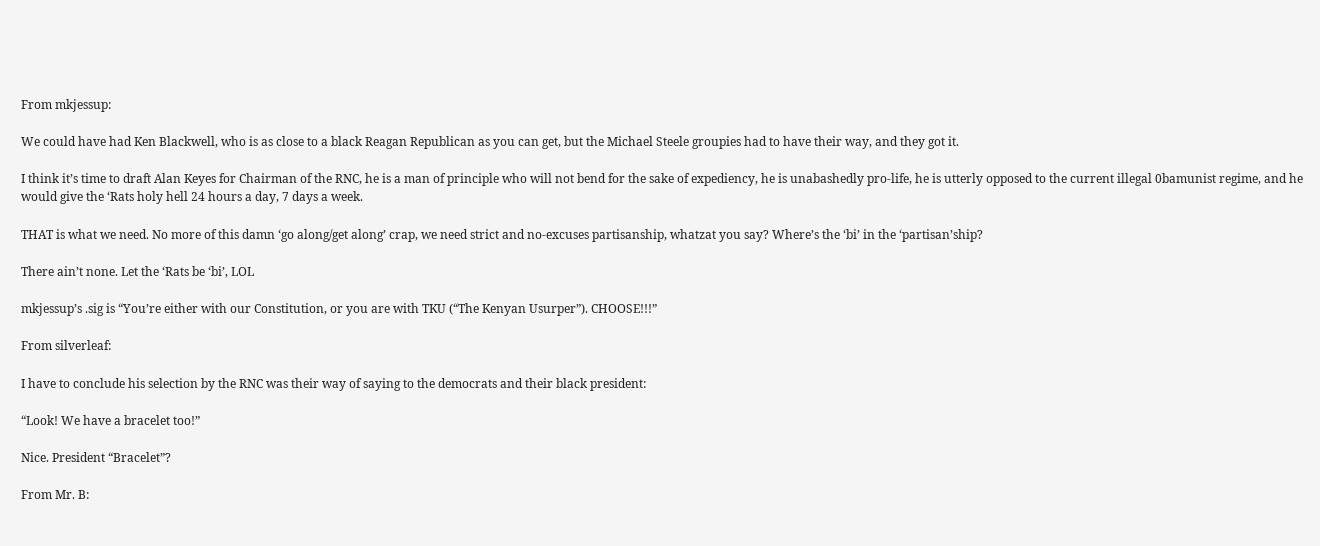From mkjessup:

We could have had Ken Blackwell, who is as close to a black Reagan Republican as you can get, but the Michael Steele groupies had to have their way, and they got it.

I think it’s time to draft Alan Keyes for Chairman of the RNC, he is a man of principle who will not bend for the sake of expediency, he is unabashedly pro-life, he is utterly opposed to the current illegal 0bamunist regime, and he would give the ‘Rats holy hell 24 hours a day, 7 days a week.

THAT is what we need. No more of this damn ‘go along/get along’ crap, we need strict and no-excuses partisanship, whatzat you say? Where’s the ‘bi’ in the ‘partisan’ship?

There ain’t none. Let the ‘Rats be ‘bi’, LOL

mkjessup’s .sig is “You’re either with our Constitution, or you are with TKU (“The Kenyan Usurper”). CHOOSE!!!”

From silverleaf:

I have to conclude his selection by the RNC was their way of saying to the democrats and their black president:

“Look! We have a bracelet too!”

Nice. President “Bracelet”?

From Mr. B: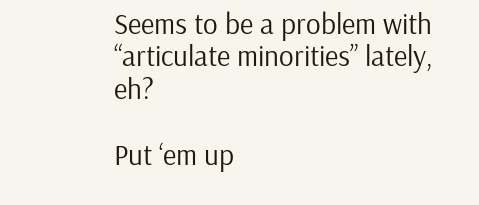Seems to be a problem with “articulate minorities” lately, eh?

Put ‘em up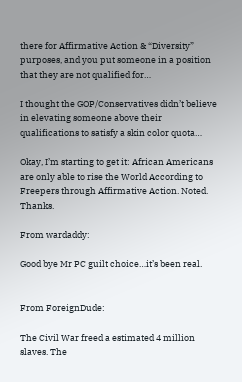there for Affirmative Action & “Diversity” purposes, and you put someone in a position that they are not qualified for…

I thought the GOP/Conservatives didn’t believe in elevating someone above their qualifications to satisfy a skin color quota…

Okay, I’m starting to get it: African Americans are only able to rise the World According to Freepers through Affirmative Action. Noted. Thanks.

From wardaddy:

Good bye Mr PC guilt choice…it’s been real.


From ForeignDude:

The Civil War freed a estimated 4 million slaves. The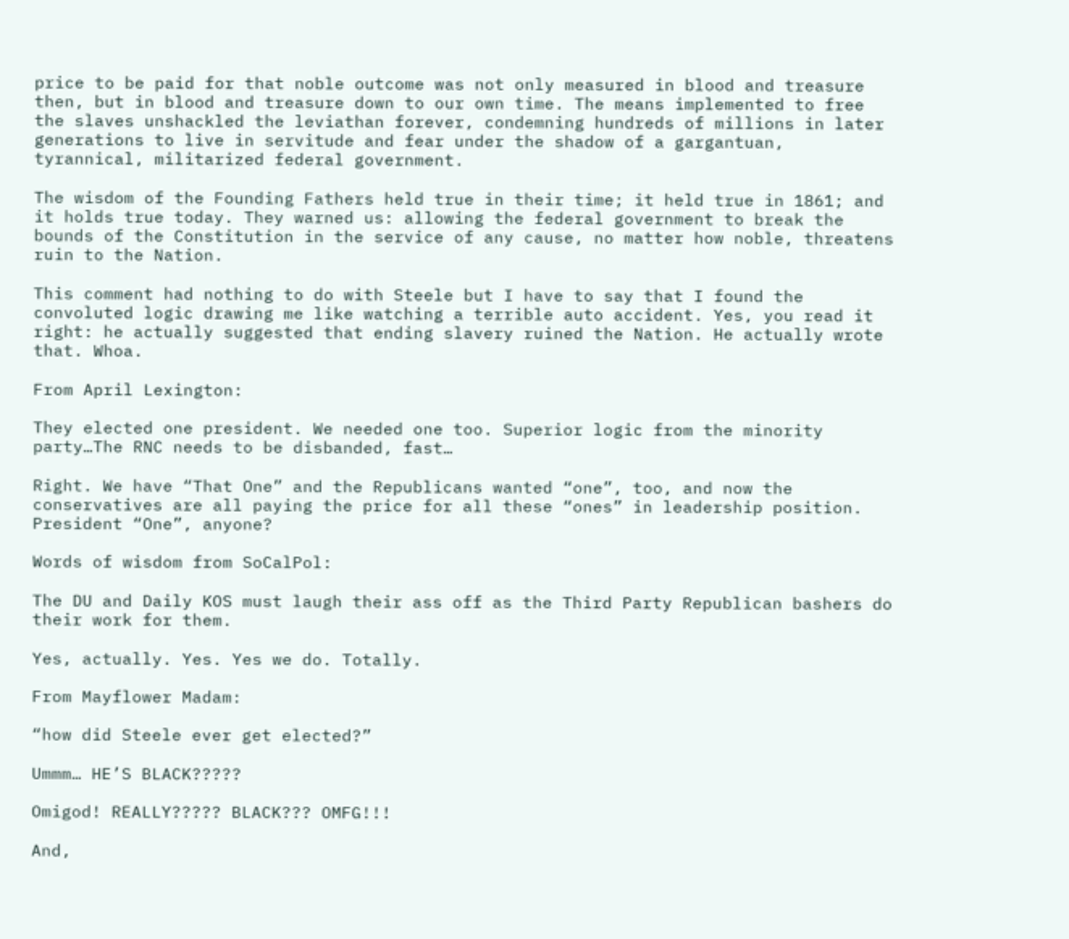price to be paid for that noble outcome was not only measured in blood and treasure then, but in blood and treasure down to our own time. The means implemented to free the slaves unshackled the leviathan forever, condemning hundreds of millions in later generations to live in servitude and fear under the shadow of a gargantuan, tyrannical, militarized federal government.

The wisdom of the Founding Fathers held true in their time; it held true in 1861; and it holds true today. They warned us: allowing the federal government to break the bounds of the Constitution in the service of any cause, no matter how noble, threatens ruin to the Nation.

This comment had nothing to do with Steele but I have to say that I found the convoluted logic drawing me like watching a terrible auto accident. Yes, you read it right: he actually suggested that ending slavery ruined the Nation. He actually wrote that. Whoa.

From April Lexington:

They elected one president. We needed one too. Superior logic from the minority party…The RNC needs to be disbanded, fast…

Right. We have “That One” and the Republicans wanted “one”, too, and now the conservatives are all paying the price for all these “ones” in leadership position. President “One”, anyone?

Words of wisdom from SoCalPol:

The DU and Daily KOS must laugh their ass off as the Third Party Republican bashers do their work for them.

Yes, actually. Yes. Yes we do. Totally.

From Mayflower Madam:

“how did Steele ever get elected?”

Ummm… HE’S BLACK?????

Omigod! REALLY????? BLACK??? OMFG!!!

And,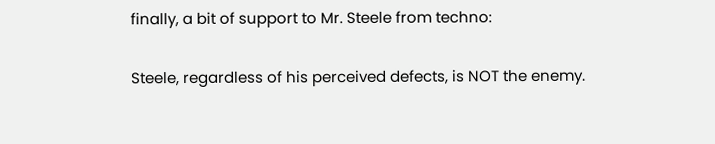finally, a bit of support to Mr. Steele from techno:

Steele, regardless of his perceived defects, is NOT the enemy.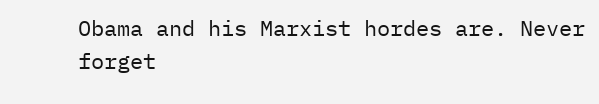Obama and his Marxist hordes are. Never forget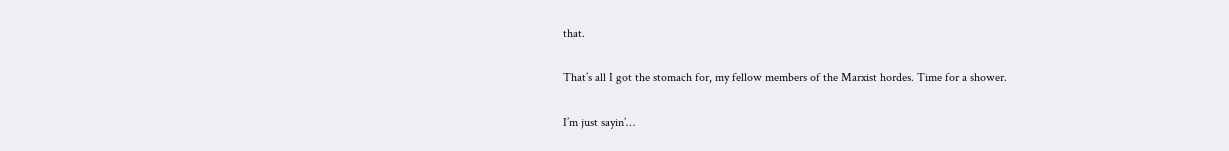that.

That’s all I got the stomach for, my fellow members of the Marxist hordes. Time for a shower.

I’m just sayin’…